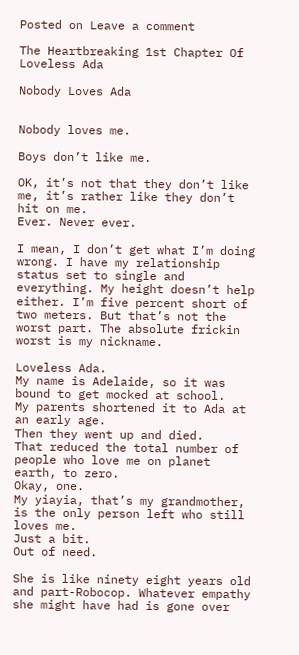Posted on Leave a comment

The Heartbreaking 1st Chapter Of Loveless Ada

Nobody Loves Ada


Nobody loves me.

Boys don’t like me.

OK, it’s not that they don’t like me, it’s rather like they don’t hit on me.
Ever. Never ever.

I mean, I don’t get what I’m doing wrong. I have my relationship status set to single and everything. My height doesn’t help either. I’m five percent short of two meters. But that’s not the worst part. The absolute frickin worst is my nickname.

Loveless Ada.
My name is Adelaide, so it was bound to get mocked at school.
My parents shortened it to Ada at an early age.
Then they went up and died.
That reduced the total number of people who love me on planet earth, to zero.
Okay, one.
My yiayia, that’s my grandmother, is the only person left who still loves me.
Just a bit.
Out of need.

She is like ninety eight years old and part-Robocop. Whatever empathy she might have had is gone over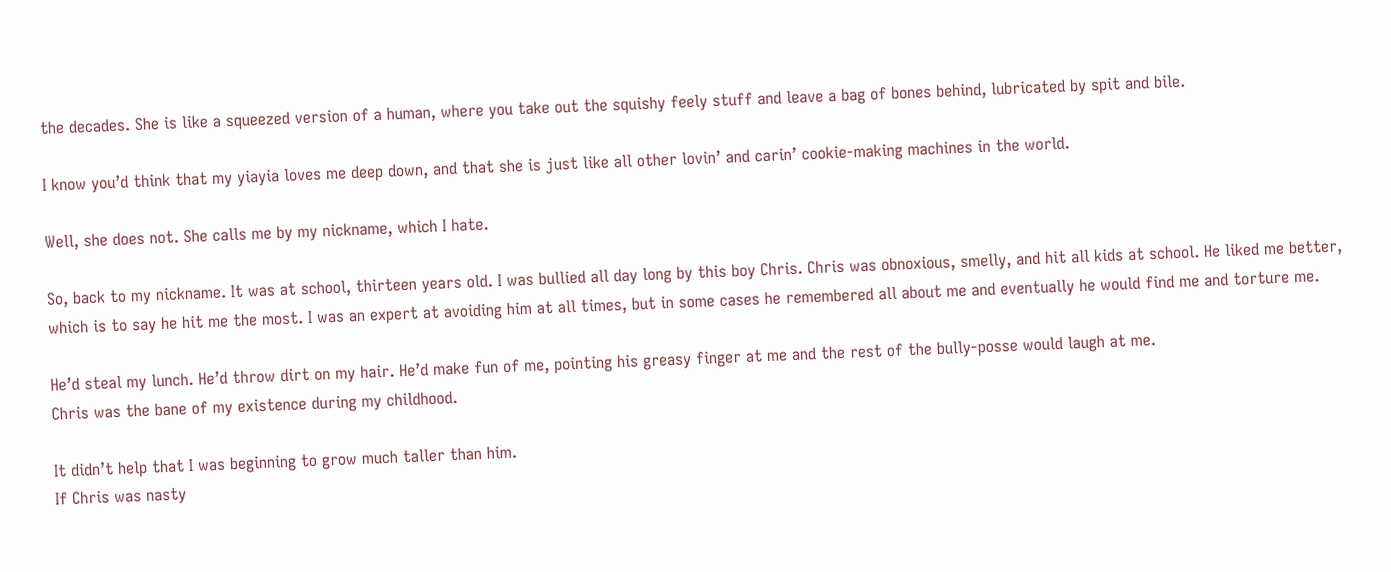the decades. She is like a squeezed version of a human, where you take out the squishy feely stuff and leave a bag of bones behind, lubricated by spit and bile.

I know you’d think that my yiayia loves me deep down, and that she is just like all other lovin’ and carin’ cookie-making machines in the world.

Well, she does not. She calls me by my nickname, which I hate.

So, back to my nickname. It was at school, thirteen years old. I was bullied all day long by this boy Chris. Chris was obnoxious, smelly, and hit all kids at school. He liked me better, which is to say he hit me the most. I was an expert at avoiding him at all times, but in some cases he remembered all about me and eventually he would find me and torture me.

He’d steal my lunch. He’d throw dirt on my hair. He’d make fun of me, pointing his greasy finger at me and the rest of the bully-posse would laugh at me.
Chris was the bane of my existence during my childhood.

It didn’t help that I was beginning to grow much taller than him.
If Chris was nasty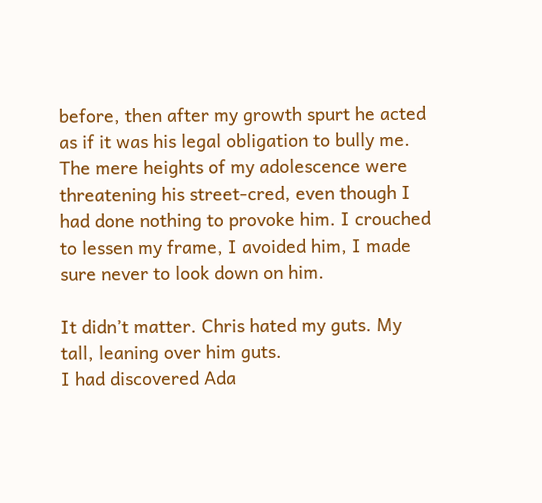before, then after my growth spurt he acted as if it was his legal obligation to bully me. The mere heights of my adolescence were threatening his street-cred, even though I had done nothing to provoke him. I crouched to lessen my frame, I avoided him, I made sure never to look down on him.

It didn’t matter. Chris hated my guts. My tall, leaning over him guts.
I had discovered Ada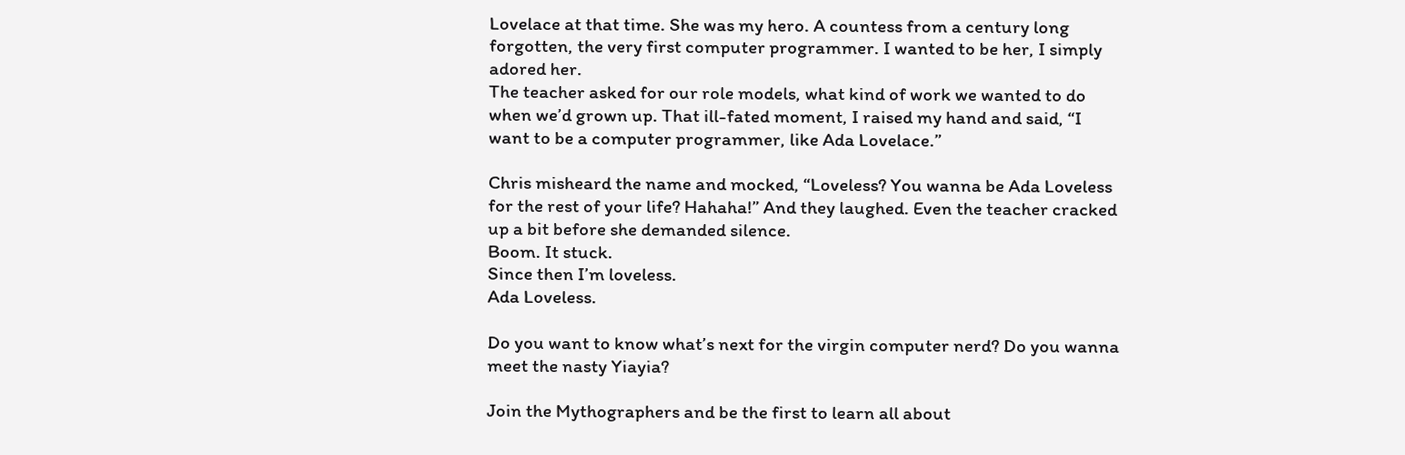Lovelace at that time. She was my hero. A countess from a century long forgotten, the very first computer programmer. I wanted to be her, I simply adored her.
The teacher asked for our role models, what kind of work we wanted to do when we’d grown up. That ill-fated moment, I raised my hand and said, “I want to be a computer programmer, like Ada Lovelace.”

Chris misheard the name and mocked, “Loveless? You wanna be Ada Loveless for the rest of your life? Hahaha!” And they laughed. Even the teacher cracked up a bit before she demanded silence.
Boom. It stuck.
Since then I’m loveless.
Ada Loveless.

Do you want to know what’s next for the virgin computer nerd? Do you wanna meet the nasty Yiayia?

Join the Mythographers and be the first to learn all about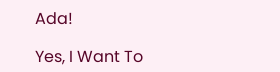Ada!

Yes, I Want To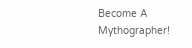Become A Mythographer!